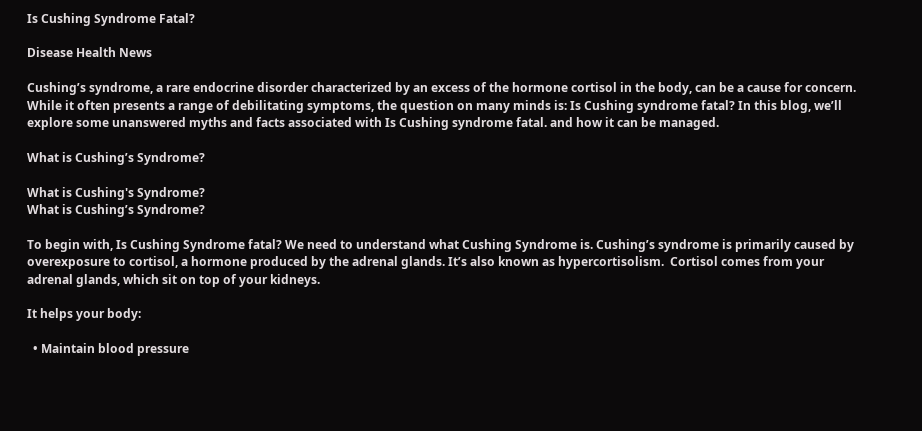Is Cushing Syndrome Fatal?

Disease Health News

Cushing’s syndrome, a rare endocrine disorder characterized by an excess of the hormone cortisol in the body, can be a cause for concern. While it often presents a range of debilitating symptoms, the question on many minds is: Is Cushing syndrome fatal? In this blog, we’ll explore some unanswered myths and facts associated with Is Cushing syndrome fatal. and how it can be managed.

What is Cushing’s Syndrome?

What is Cushing's Syndrome?
What is Cushing’s Syndrome?

To begin with, Is Cushing Syndrome fatal? We need to understand what Cushing Syndrome is. Cushing’s syndrome is primarily caused by overexposure to cortisol, a hormone produced by the adrenal glands. It’s also known as hypercortisolism.  Cortisol comes from your adrenal glands, which sit on top of your kidneys.

It helps your body:

  • Maintain blood pressure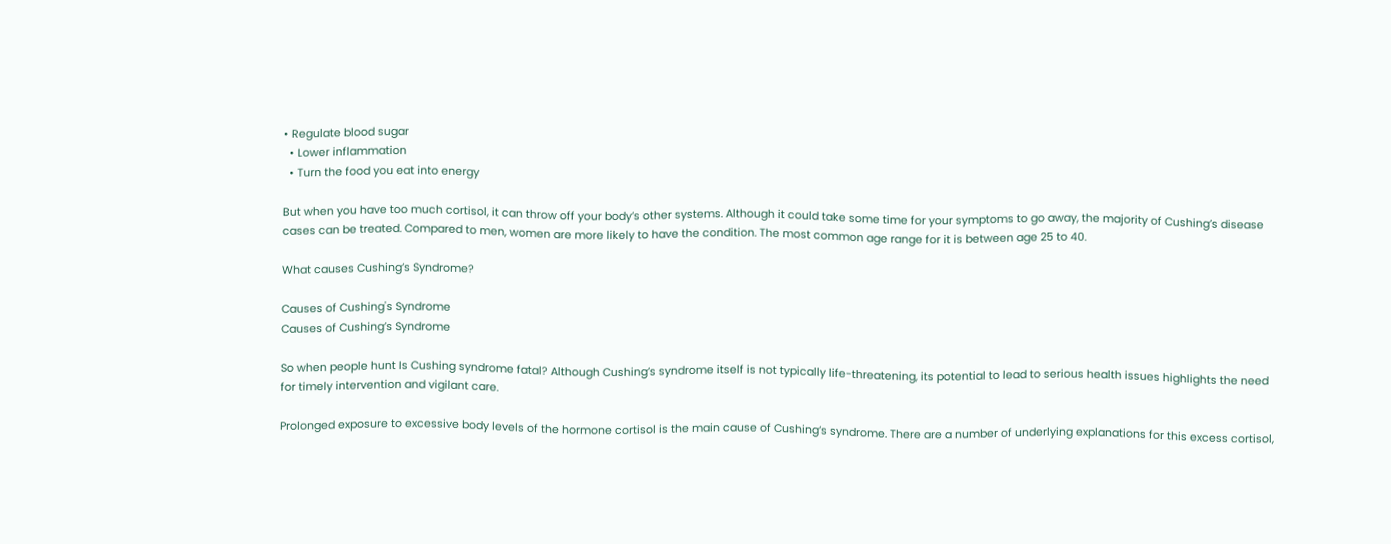• Regulate blood sugar
  • Lower inflammation
  • Turn the food you eat into energy

But when you have too much cortisol, it can throw off your body’s other systems. Although it could take some time for your symptoms to go away, the majority of Cushing’s disease cases can be treated. Compared to men, women are more likely to have the condition. The most common age range for it is between age 25 to 40.

What causes Cushing’s Syndrome?

Causes of Cushing's Syndrome
Causes of Cushing’s Syndrome

So when people hunt Is Cushing syndrome fatal? Although Cushing’s syndrome itself is not typically life-threatening, its potential to lead to serious health issues highlights the need for timely intervention and vigilant care.

Prolonged exposure to excessive body levels of the hormone cortisol is the main cause of Cushing’s syndrome. There are a number of underlying explanations for this excess cortisol,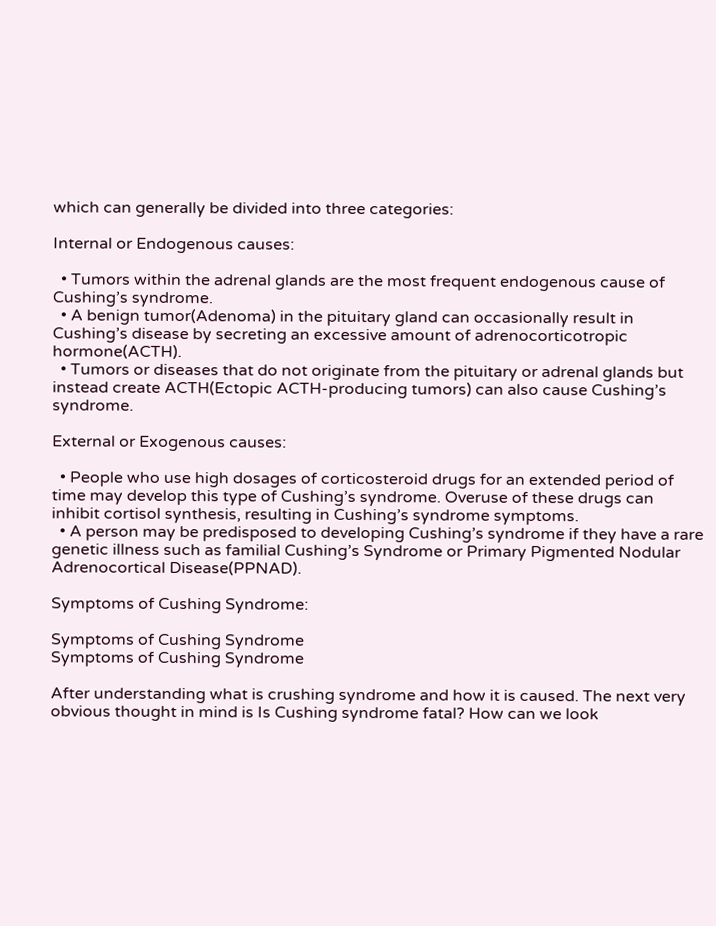which can generally be divided into three categories:

Internal or Endogenous causes:

  • Tumors within the adrenal glands are the most frequent endogenous cause of Cushing’s syndrome.
  • A benign tumor(Adenoma) in the pituitary gland can occasionally result in Cushing’s disease by secreting an excessive amount of adrenocorticotropic hormone(ACTH).
  • Tumors or diseases that do not originate from the pituitary or adrenal glands but instead create ACTH(Ectopic ACTH-producing tumors) can also cause Cushing’s syndrome.

External or Exogenous causes:

  • People who use high dosages of corticosteroid drugs for an extended period of time may develop this type of Cushing’s syndrome. Overuse of these drugs can inhibit cortisol synthesis, resulting in Cushing’s syndrome symptoms.
  • A person may be predisposed to developing Cushing’s syndrome if they have a rare genetic illness such as familial Cushing’s Syndrome or Primary Pigmented Nodular Adrenocortical Disease(PPNAD).

Symptoms of Cushing Syndrome:

Symptoms of Cushing Syndrome
Symptoms of Cushing Syndrome

After understanding what is crushing syndrome and how it is caused. The next very obvious thought in mind is Is Cushing syndrome fatal? How can we look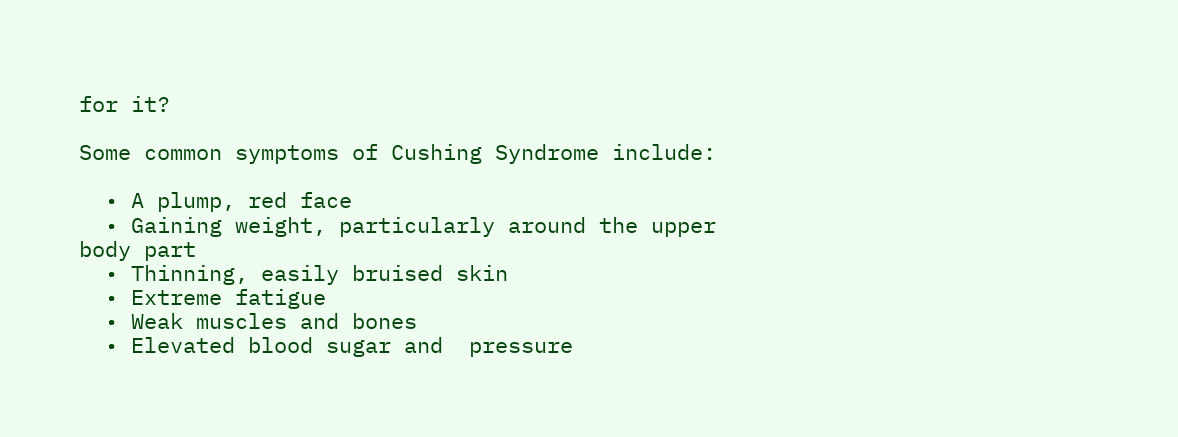for it?

Some common symptoms of Cushing Syndrome include:

  • A plump, red face
  • Gaining weight, particularly around the upper body part
  • Thinning, easily bruised skin
  • Extreme fatigue
  • Weak muscles and bones
  • Elevated blood sugar and  pressure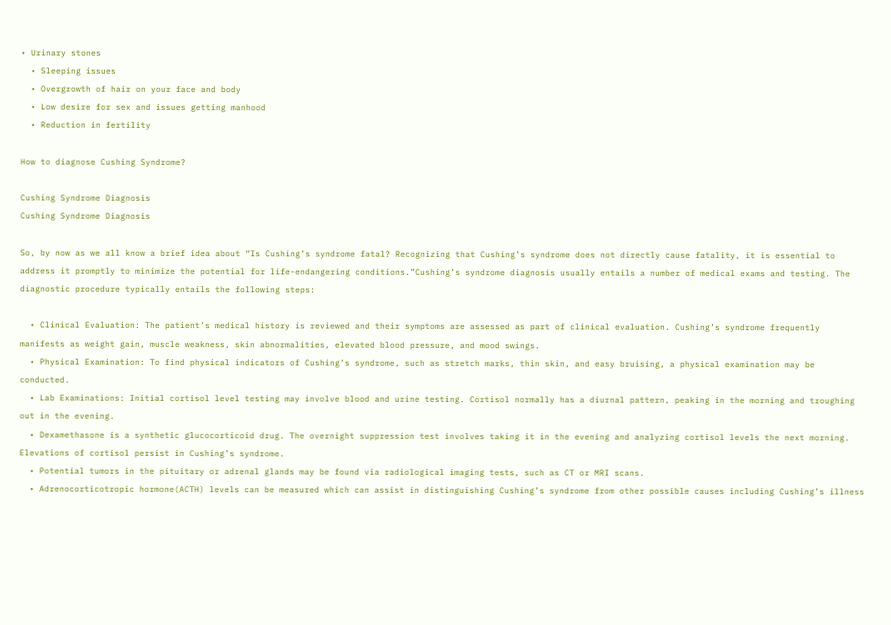• Urinary stones
  • Sleeping issues
  • Overgrowth of hair on your face and body
  • Low desire for sex and issues getting manhood
  • Reduction in fertility

How to diagnose Cushing Syndrome?

Cushing Syndrome Diagnosis
Cushing Syndrome Diagnosis

So, by now as we all know a brief idea about “Is Cushing’s syndrome fatal? Recognizing that Cushing’s syndrome does not directly cause fatality, it is essential to address it promptly to minimize the potential for life-endangering conditions.”Cushing’s syndrome diagnosis usually entails a number of medical exams and testing. The diagnostic procedure typically entails the following steps:

  • Clinical Evaluation: The patient’s medical history is reviewed and their symptoms are assessed as part of clinical evaluation. Cushing’s syndrome frequently manifests as weight gain, muscle weakness, skin abnormalities, elevated blood pressure, and mood swings.
  • Physical Examination: To find physical indicators of Cushing’s syndrome, such as stretch marks, thin skin, and easy bruising, a physical examination may be conducted.
  • Lab Examinations: Initial cortisol level testing may involve blood and urine testing. Cortisol normally has a diurnal pattern, peaking in the morning and troughing out in the evening.
  • Dexamethasone is a synthetic glucocorticoid drug. The overnight suppression test involves taking it in the evening and analyzing cortisol levels the next morning.  Elevations of cortisol persist in Cushing’s syndrome.
  • Potential tumors in the pituitary or adrenal glands may be found via radiological imaging tests, such as CT or MRI scans.
  • Adrenocorticotropic hormone(ACTH) levels can be measured which can assist in distinguishing Cushing’s syndrome from other possible causes including Cushing’s illness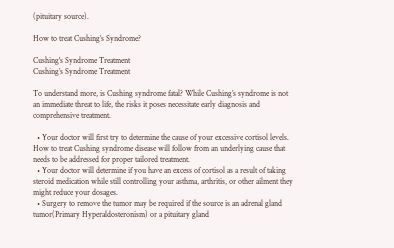(pituitary source).

How to treat Cushing’s Syndrome?

Cushing's Syndrome Treatment
Cushing’s Syndrome Treatment

To understand more, is Cushing syndrome fatal? While Cushing’s syndrome is not an immediate threat to life, the risks it poses necessitate early diagnosis and comprehensive treatment.

  • Your doctor will first try to determine the cause of your excessive cortisol levels. How to treat Cushing syndrome disease will follow from an underlying cause that needs to be addressed for proper tailored treatment.
  • Your doctor will determine if you have an excess of cortisol as a result of taking steroid medication while still controlling your asthma, arthritis, or other ailment they might reduce your dosages.
  • Surgery to remove the tumor may be required if the source is an adrenal gland tumor(Primary Hyperaldosteronism) or a pituitary gland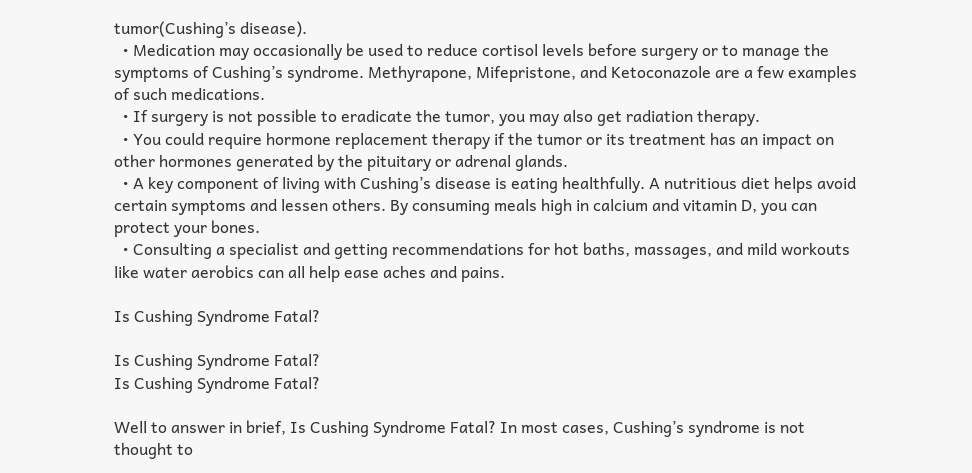tumor(Cushing’s disease).
  • Medication may occasionally be used to reduce cortisol levels before surgery or to manage the symptoms of Cushing’s syndrome. Methyrapone, Mifepristone, and Ketoconazole are a few examples of such medications.
  • If surgery is not possible to eradicate the tumor, you may also get radiation therapy.
  • You could require hormone replacement therapy if the tumor or its treatment has an impact on other hormones generated by the pituitary or adrenal glands.
  • A key component of living with Cushing’s disease is eating healthfully. A nutritious diet helps avoid certain symptoms and lessen others. By consuming meals high in calcium and vitamin D, you can protect your bones.
  • Consulting a specialist and getting recommendations for hot baths, massages, and mild workouts like water aerobics can all help ease aches and pains.

Is Cushing Syndrome Fatal?

Is Cushing Syndrome Fatal?
Is Cushing Syndrome Fatal?

Well to answer in brief, Is Cushing Syndrome Fatal? In most cases, Cushing’s syndrome is not thought to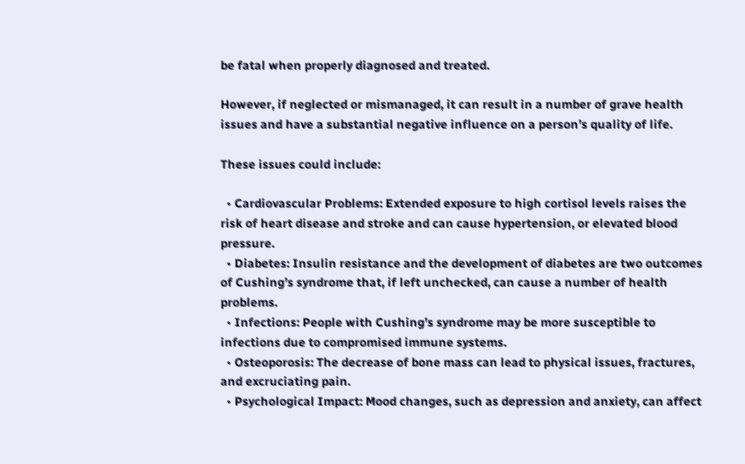be fatal when properly diagnosed and treated.

However, if neglected or mismanaged, it can result in a number of grave health issues and have a substantial negative influence on a person’s quality of life.

These issues could include:

  • Cardiovascular Problems: Extended exposure to high cortisol levels raises the risk of heart disease and stroke and can cause hypertension, or elevated blood pressure.
  • Diabetes: Insulin resistance and the development of diabetes are two outcomes of Cushing’s syndrome that, if left unchecked, can cause a number of health problems.
  • Infections: People with Cushing’s syndrome may be more susceptible to infections due to compromised immune systems.
  • Osteoporosis: The decrease of bone mass can lead to physical issues, fractures, and excruciating pain.
  • Psychological Impact: Mood changes, such as depression and anxiety, can affect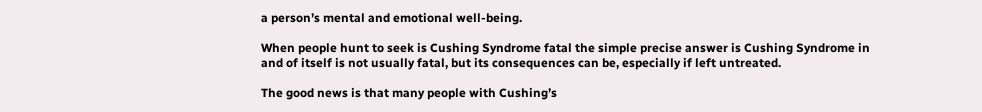a person’s mental and emotional well-being.

When people hunt to seek is Cushing Syndrome fatal the simple precise answer is Cushing Syndrome in and of itself is not usually fatal, but its consequences can be, especially if left untreated.

The good news is that many people with Cushing’s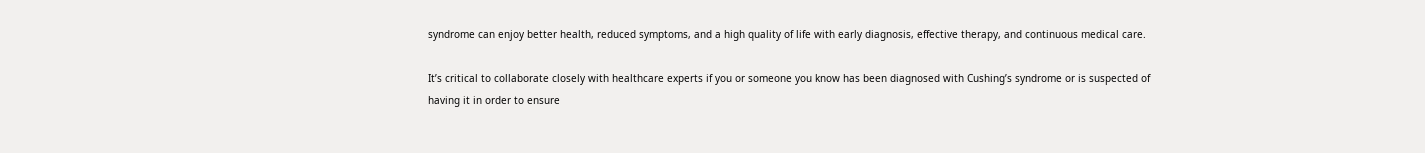syndrome can enjoy better health, reduced symptoms, and a high quality of life with early diagnosis, effective therapy, and continuous medical care.

It’s critical to collaborate closely with healthcare experts if you or someone you know has been diagnosed with Cushing’s syndrome or is suspected of having it in order to ensure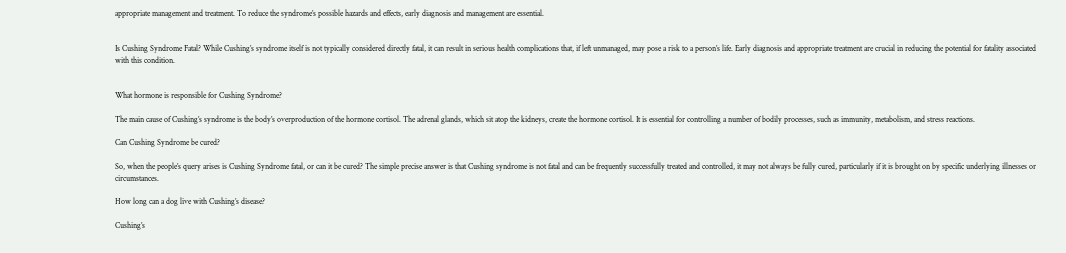appropriate management and treatment. To reduce the syndrome’s possible hazards and effects, early diagnosis and management are essential.


Is Cushing Syndrome Fatal? While Cushing’s syndrome itself is not typically considered directly fatal, it can result in serious health complications that, if left unmanaged, may pose a risk to a person’s life. Early diagnosis and appropriate treatment are crucial in reducing the potential for fatality associated with this condition.


What hormone is responsible for Cushing Syndrome?

The main cause of Cushing’s syndrome is the body’s overproduction of the hormone cortisol. The adrenal glands, which sit atop the kidneys, create the hormone cortisol. It is essential for controlling a number of bodily processes, such as immunity, metabolism, and stress reactions.

Can Cushing Syndrome be cured?

So, when the people’s query arises is Cushing Syndrome fatal, or can it be cured? The simple precise answer is that Cushing syndrome is not fatal and can be frequently successfully treated and controlled, it may not always be fully cured, particularly if it is brought on by specific underlying illnesses or circumstances.

How long can a dog live with Cushing’s disease?

Cushing’s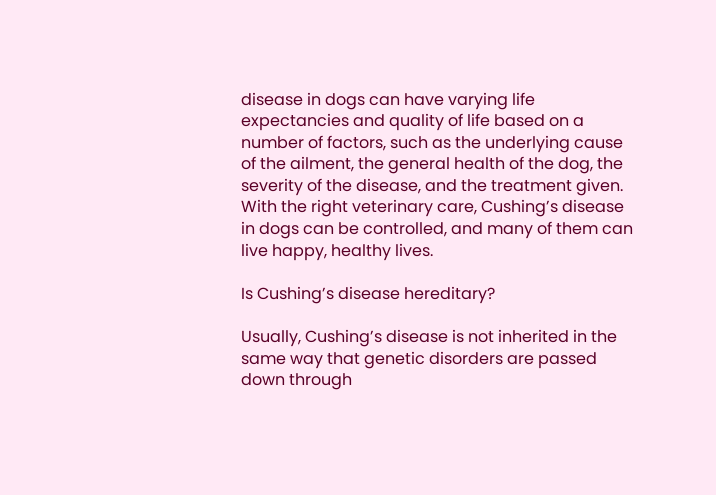disease in dogs can have varying life expectancies and quality of life based on a number of factors, such as the underlying cause of the ailment, the general health of the dog, the severity of the disease, and the treatment given. With the right veterinary care, Cushing’s disease in dogs can be controlled, and many of them can live happy, healthy lives.

Is Cushing’s disease hereditary?

Usually, Cushing’s disease is not inherited in the same way that genetic disorders are passed down through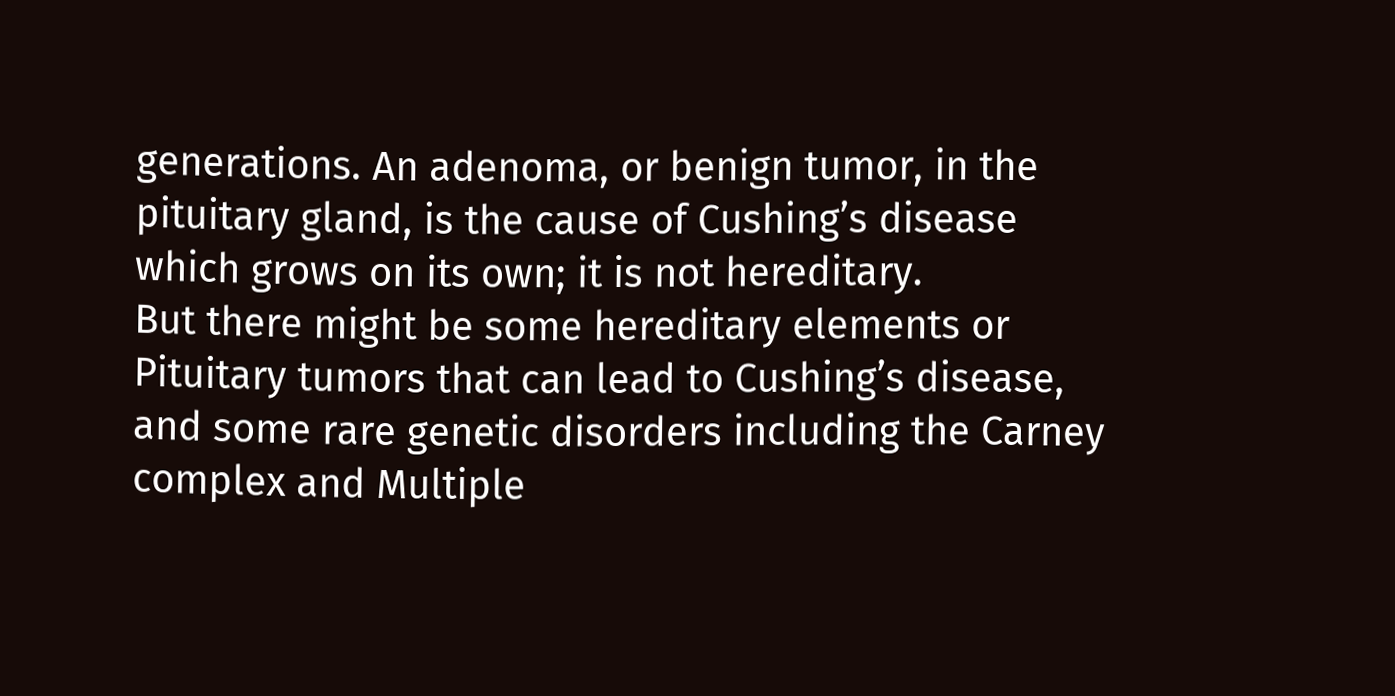generations. An adenoma, or benign tumor, in the pituitary gland, is the cause of Cushing’s disease which grows on its own; it is not hereditary.
But there might be some hereditary elements or Pituitary tumors that can lead to Cushing’s disease, and some rare genetic disorders including the Carney complex and Multiple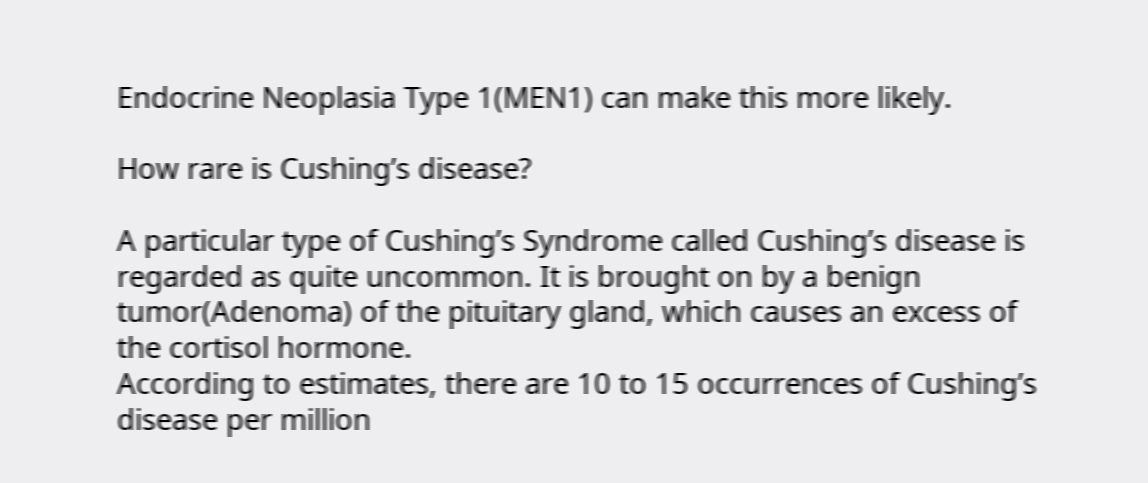Endocrine Neoplasia Type 1(MEN1) can make this more likely.

How rare is Cushing’s disease?

A particular type of Cushing’s Syndrome called Cushing’s disease is regarded as quite uncommon. It is brought on by a benign tumor(Adenoma) of the pituitary gland, which causes an excess of the cortisol hormone.
According to estimates, there are 10 to 15 occurrences of Cushing’s disease per million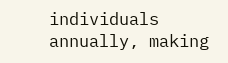individuals annually, making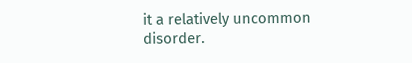it a relatively uncommon disorder.